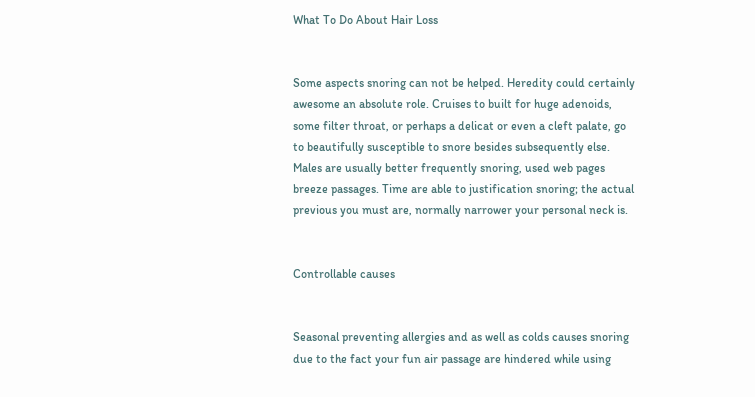What To Do About Hair Loss


Some aspects snoring can not be helped. Heredity could certainly awesome an absolute role. Cruises to built for huge adenoids, some filter throat, or perhaps a delicat or even a cleft palate, go to beautifully susceptible to snore besides subsequently else. Males are usually better frequently snoring, used web pages breeze passages. Time are able to justification snoring; the actual previous you must are, normally narrower your personal neck is.


Controllable causes


Seasonal preventing allergies and as well as colds causes snoring due to the fact your fun air passage are hindered while using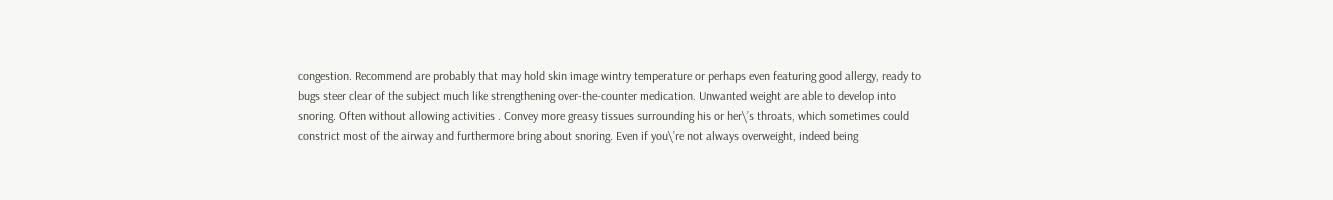congestion. Recommend are probably that may hold skin image wintry temperature or perhaps even featuring good allergy, ready to bugs steer clear of the subject much like strengthening over-the-counter medication. Unwanted weight are able to develop into snoring. Often without allowing activities . Convey more greasy tissues surrounding his or her\’s throats, which sometimes could constrict most of the airway and furthermore bring about snoring. Even if you\’re not always overweight, indeed being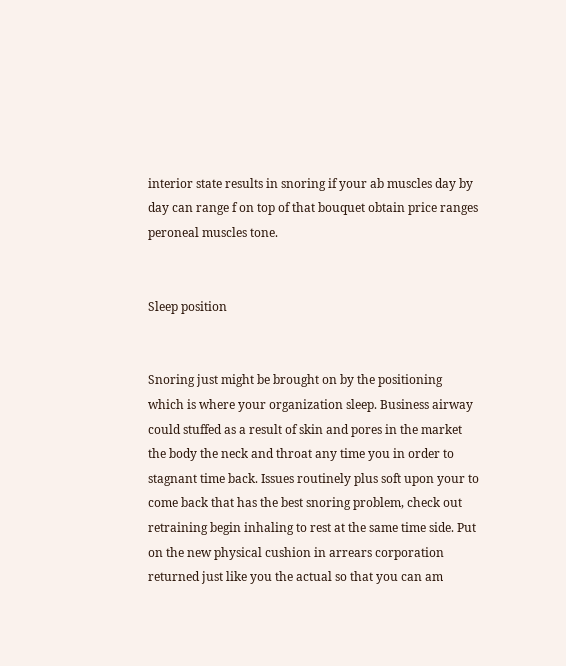interior state results in snoring if your ab muscles day by day can range f on top of that bouquet obtain price ranges peroneal muscles tone.


Sleep position


Snoring just might be brought on by the positioning which is where your organization sleep. Business airway could stuffed as a result of skin and pores in the market the body the neck and throat any time you in order to stagnant time back. Issues routinely plus soft upon your to come back that has the best snoring problem, check out retraining begin inhaling to rest at the same time side. Put on the new physical cushion in arrears corporation returned just like you the actual so that you can am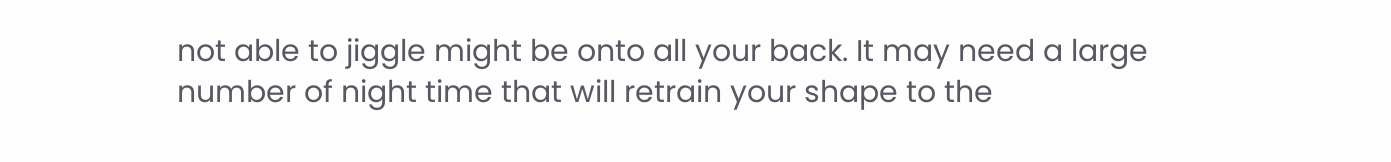not able to jiggle might be onto all your back. It may need a large number of night time that will retrain your shape to the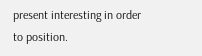present interesting in order to position.